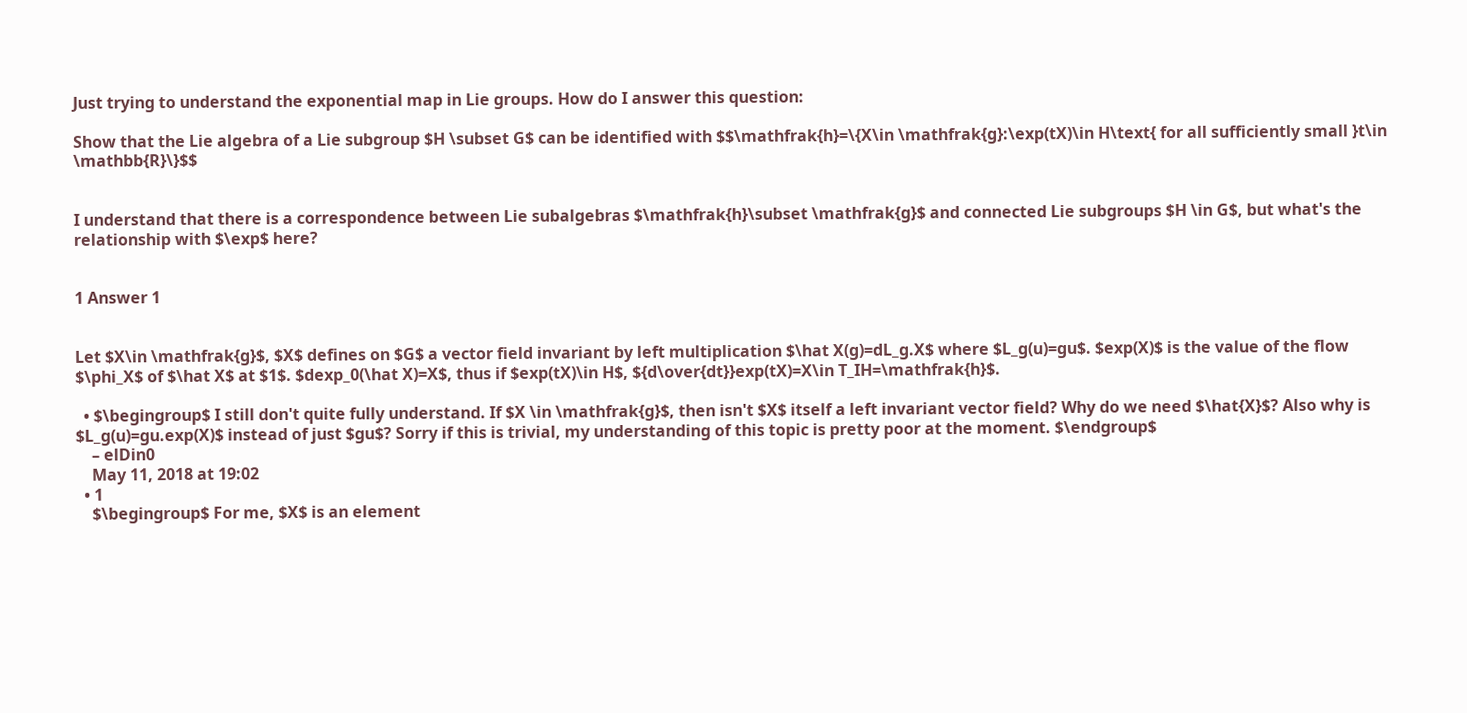Just trying to understand the exponential map in Lie groups. How do I answer this question:

Show that the Lie algebra of a Lie subgroup $H \subset G$ can be identified with $$\mathfrak{h}=\{X\in \mathfrak{g}:\exp(tX)\in H\text{ for all sufficiently small }t\in \mathbb{R}\}$$


I understand that there is a correspondence between Lie subalgebras $\mathfrak{h}\subset \mathfrak{g}$ and connected Lie subgroups $H \in G$, but what's the relationship with $\exp$ here?


1 Answer 1


Let $X\in \mathfrak{g}$, $X$ defines on $G$ a vector field invariant by left multiplication $\hat X(g)=dL_g.X$ where $L_g(u)=gu$. $exp(X)$ is the value of the flow $\phi_X$ of $\hat X$ at $1$. $dexp_0(\hat X)=X$, thus if $exp(tX)\in H$, ${d\over{dt}}exp(tX)=X\in T_IH=\mathfrak{h}$.

  • $\begingroup$ I still don't quite fully understand. If $X \in \mathfrak{g}$, then isn't $X$ itself a left invariant vector field? Why do we need $\hat{X}$? Also why is $L_g(u)=gu.exp(X)$ instead of just $gu$? Sorry if this is trivial, my understanding of this topic is pretty poor at the moment. $\endgroup$
    – elDin0
    May 11, 2018 at 19:02
  • 1
    $\begingroup$ For me, $X$ is an element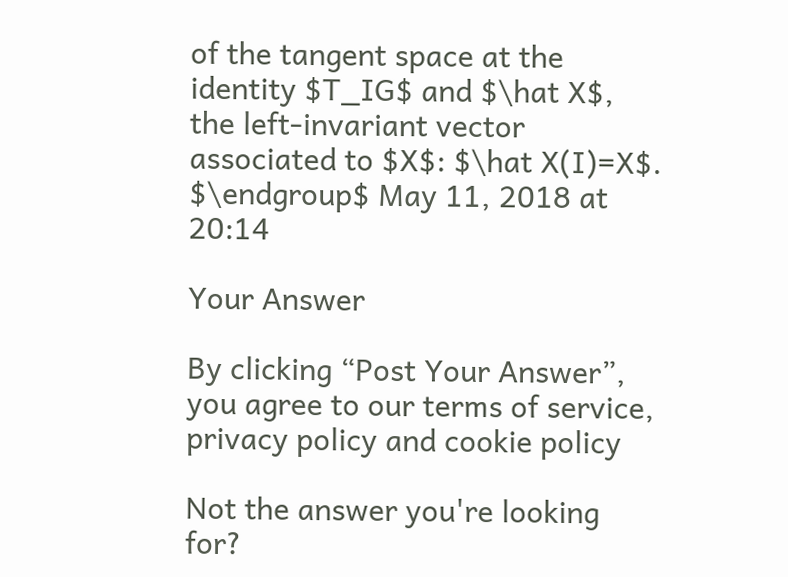of the tangent space at the identity $T_IG$ and $\hat X$, the left-invariant vector associated to $X$: $\hat X(I)=X$. $\endgroup$ May 11, 2018 at 20:14

Your Answer

By clicking “Post Your Answer”, you agree to our terms of service, privacy policy and cookie policy

Not the answer you're looking for?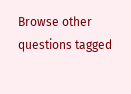Browse other questions tagged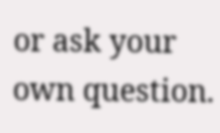or ask your own question.